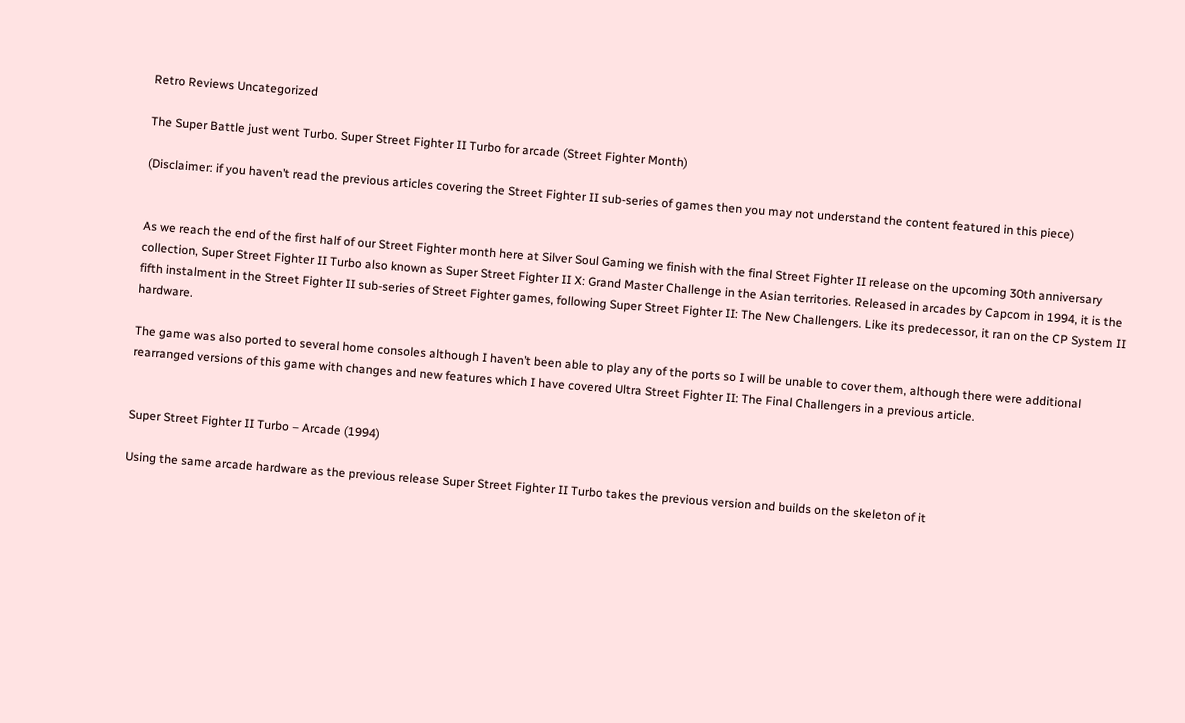Retro Reviews Uncategorized

The Super Battle just went Turbo. Super Street Fighter II Turbo for arcade (Street Fighter Month)

(Disclaimer: if you haven’t read the previous articles covering the Street Fighter II sub-series of games then you may not understand the content featured in this piece)


As we reach the end of the first half of our Street Fighter month here at Silver Soul Gaming we finish with the final Street Fighter II release on the upcoming 30th anniversary collection, Super Street Fighter II Turbo also known as Super Street Fighter II X: Grand Master Challenge in the Asian territories. Released in arcades by Capcom in 1994, it is the fifth instalment in the Street Fighter II sub-series of Street Fighter games, following Super Street Fighter II: The New Challengers. Like its predecessor, it ran on the CP System II hardware.

The game was also ported to several home consoles although I haven’t been able to play any of the ports so I will be unable to cover them, although there were additional rearranged versions of this game with changes and new features which I have covered Ultra Street Fighter II: The Final Challengers in a previous article.


Super Street Fighter II Turbo – Arcade (1994)

Using the same arcade hardware as the previous release Super Street Fighter II Turbo takes the previous version and builds on the skeleton of it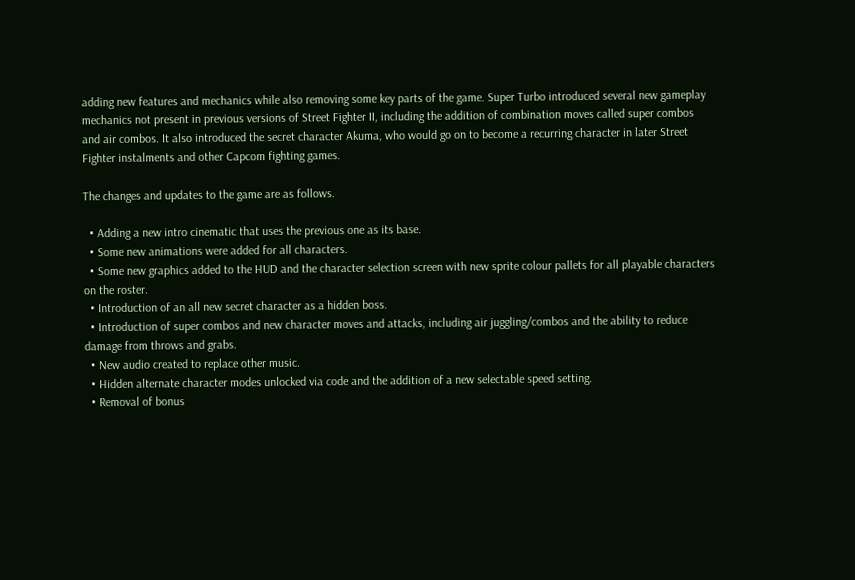adding new features and mechanics while also removing some key parts of the game. Super Turbo introduced several new gameplay mechanics not present in previous versions of Street Fighter II, including the addition of combination moves called super combos and air combos. It also introduced the secret character Akuma, who would go on to become a recurring character in later Street Fighter instalments and other Capcom fighting games.

The changes and updates to the game are as follows.

  • Adding a new intro cinematic that uses the previous one as its base.
  • Some new animations were added for all characters.
  • Some new graphics added to the HUD and the character selection screen with new sprite colour pallets for all playable characters on the roster.
  • Introduction of an all new secret character as a hidden boss.
  • Introduction of super combos and new character moves and attacks, including air juggling/combos and the ability to reduce damage from throws and grabs.
  • New audio created to replace other music.
  • Hidden alternate character modes unlocked via code and the addition of a new selectable speed setting.
  • Removal of bonus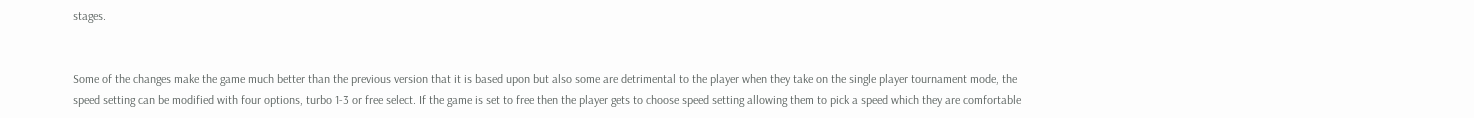stages.


Some of the changes make the game much better than the previous version that it is based upon but also some are detrimental to the player when they take on the single player tournament mode, the speed setting can be modified with four options, turbo 1-3 or free select. If the game is set to free then the player gets to choose speed setting allowing them to pick a speed which they are comfortable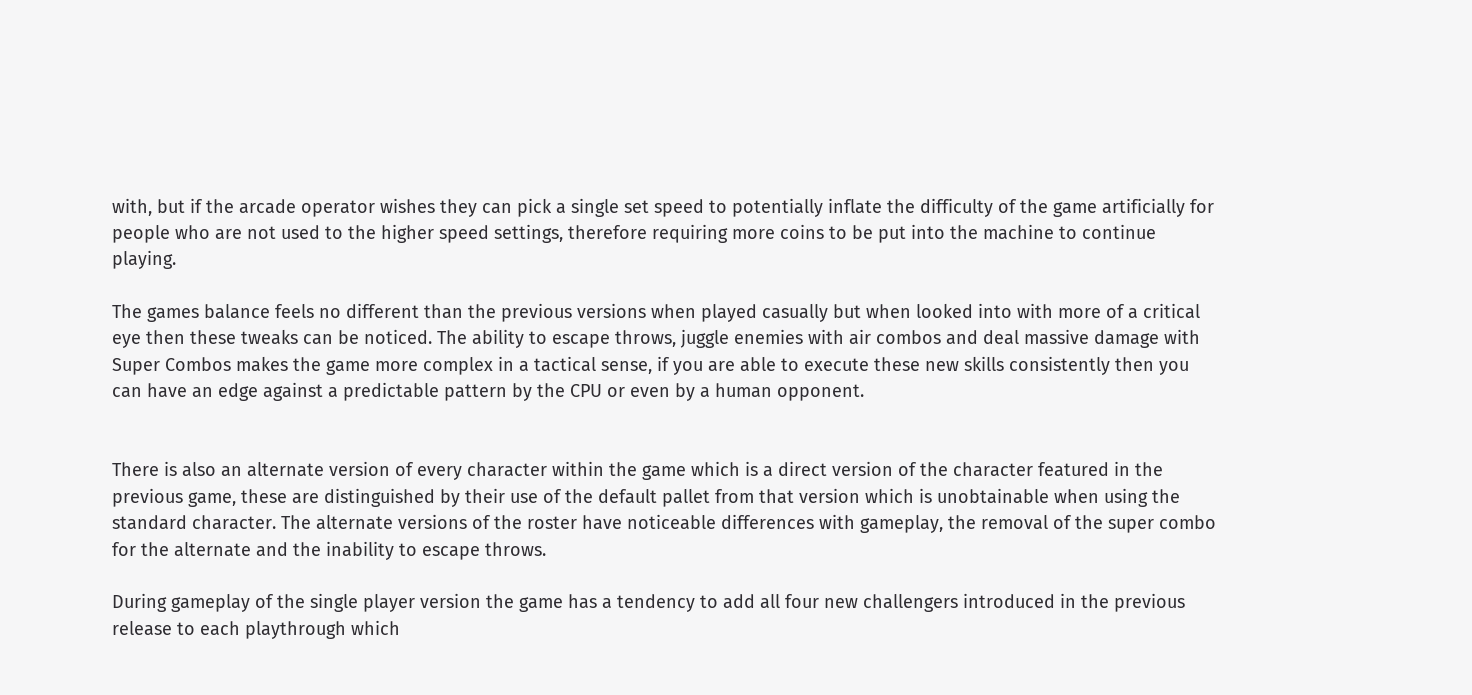with, but if the arcade operator wishes they can pick a single set speed to potentially inflate the difficulty of the game artificially for people who are not used to the higher speed settings, therefore requiring more coins to be put into the machine to continue playing.

The games balance feels no different than the previous versions when played casually but when looked into with more of a critical eye then these tweaks can be noticed. The ability to escape throws, juggle enemies with air combos and deal massive damage with Super Combos makes the game more complex in a tactical sense, if you are able to execute these new skills consistently then you can have an edge against a predictable pattern by the CPU or even by a human opponent.


There is also an alternate version of every character within the game which is a direct version of the character featured in the previous game, these are distinguished by their use of the default pallet from that version which is unobtainable when using the standard character. The alternate versions of the roster have noticeable differences with gameplay, the removal of the super combo for the alternate and the inability to escape throws.

During gameplay of the single player version the game has a tendency to add all four new challengers introduced in the previous release to each playthrough which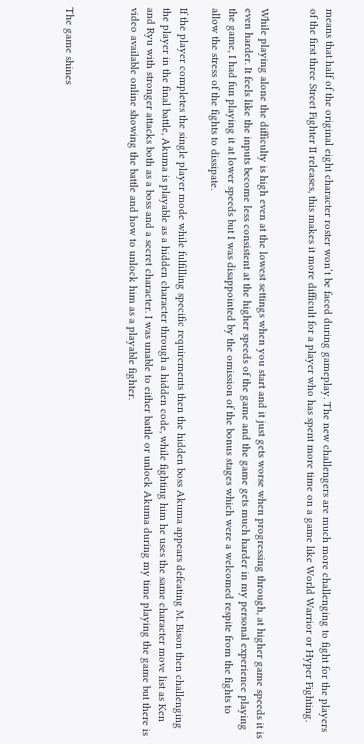means that half of the original eight character roster won’t be faced during gameplay. The new challengers are much more challenging to fight for the players of the first three Street Fighter II releases, this makes it more difficult for a player who has spent more time on a game like World Warrior or Hyper Fighting.


While playing alone the difficulty is high even at the lowest settings when you start and it just gets worse when progressing through, at higher game speeds it is even harder. It feels like the inputs become less consistent at the higher speeds of the game and the game gets much harder in my personal experience playing the game, I had fun playing it at lower speeds but I was disappointed by the omission of the bonus stages which were a welcomed respite from the fights to allow the stress of the fights to dissipate.

If the player completes the single player mode while fulfilling specific requirements then the hidden boss Akuma appears defeating M. Bison then challenging the player in the final battle, Akuma is playable as a hidden character through a hidden code, while fighting him he uses the same character move list as Ken and Ryu with stronger attacks both as a boss and a secret character. I was unable to either battle or unlock Akuma during my time playing the game but there is video available online showing the battle and how to unlock him as a playable fighter.



The game shines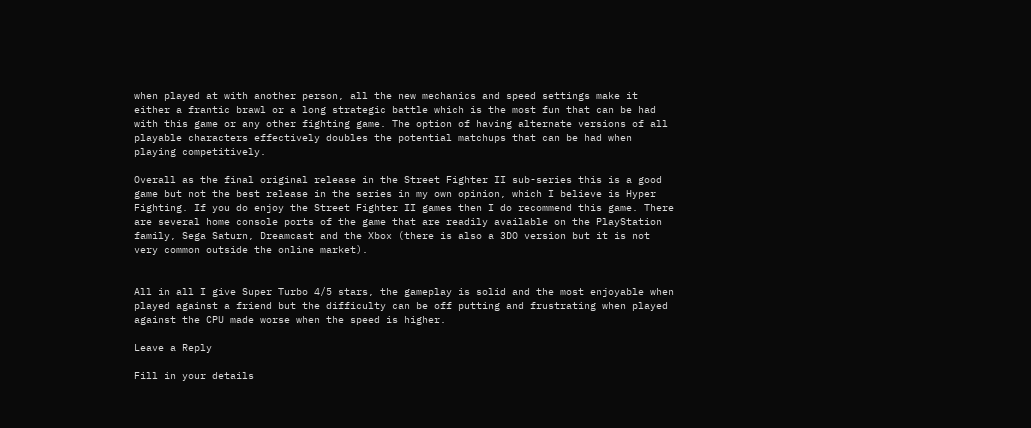when played at with another person, all the new mechanics and speed settings make it either a frantic brawl or a long strategic battle which is the most fun that can be had with this game or any other fighting game. The option of having alternate versions of all playable characters effectively doubles the potential matchups that can be had when playing competitively.

Overall as the final original release in the Street Fighter II sub-series this is a good game but not the best release in the series in my own opinion, which I believe is Hyper Fighting. If you do enjoy the Street Fighter II games then I do recommend this game. There are several home console ports of the game that are readily available on the PlayStation family, Sega Saturn, Dreamcast and the Xbox (there is also a 3DO version but it is not very common outside the online market).


All in all I give Super Turbo 4/5 stars, the gameplay is solid and the most enjoyable when played against a friend but the difficulty can be off putting and frustrating when played against the CPU made worse when the speed is higher.

Leave a Reply

Fill in your details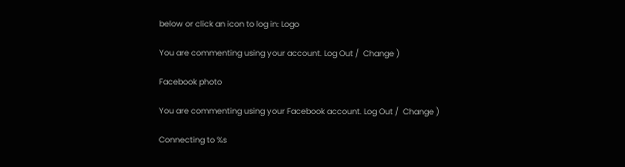below or click an icon to log in: Logo

You are commenting using your account. Log Out /  Change )

Facebook photo

You are commenting using your Facebook account. Log Out /  Change )

Connecting to %s